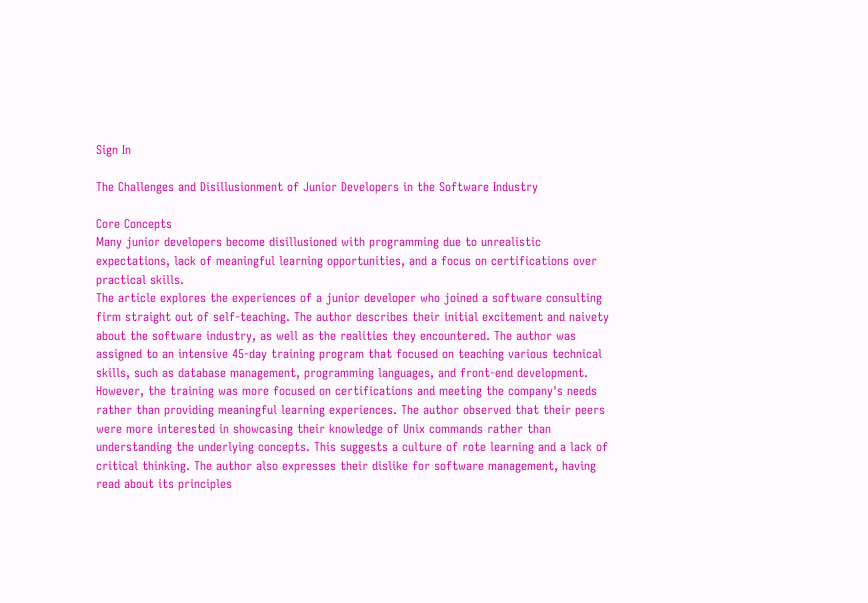Sign In

The Challenges and Disillusionment of Junior Developers in the Software Industry

Core Concepts
Many junior developers become disillusioned with programming due to unrealistic expectations, lack of meaningful learning opportunities, and a focus on certifications over practical skills.
The article explores the experiences of a junior developer who joined a software consulting firm straight out of self-teaching. The author describes their initial excitement and naivety about the software industry, as well as the realities they encountered. The author was assigned to an intensive 45-day training program that focused on teaching various technical skills, such as database management, programming languages, and front-end development. However, the training was more focused on certifications and meeting the company's needs rather than providing meaningful learning experiences. The author observed that their peers were more interested in showcasing their knowledge of Unix commands rather than understanding the underlying concepts. This suggests a culture of rote learning and a lack of critical thinking. The author also expresses their dislike for software management, having read about its principles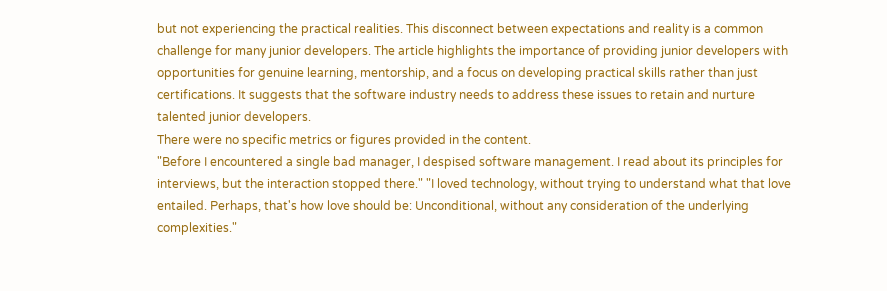but not experiencing the practical realities. This disconnect between expectations and reality is a common challenge for many junior developers. The article highlights the importance of providing junior developers with opportunities for genuine learning, mentorship, and a focus on developing practical skills rather than just certifications. It suggests that the software industry needs to address these issues to retain and nurture talented junior developers.
There were no specific metrics or figures provided in the content.
"Before I encountered a single bad manager, I despised software management. I read about its principles for interviews, but the interaction stopped there." "I loved technology, without trying to understand what that love entailed. Perhaps, that's how love should be: Unconditional, without any consideration of the underlying complexities."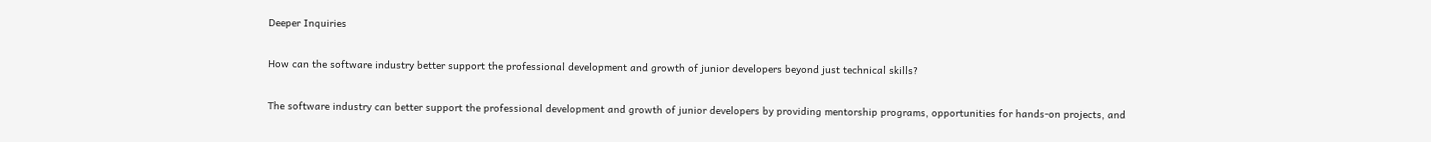Deeper Inquiries

How can the software industry better support the professional development and growth of junior developers beyond just technical skills?

The software industry can better support the professional development and growth of junior developers by providing mentorship programs, opportunities for hands-on projects, and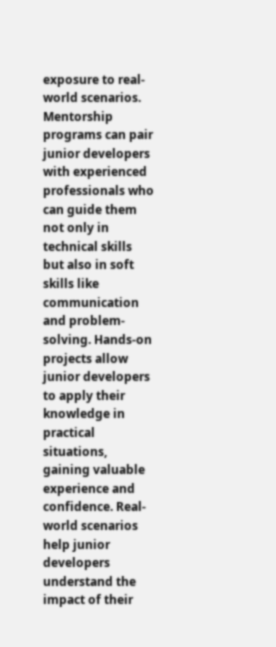exposure to real-world scenarios. Mentorship programs can pair junior developers with experienced professionals who can guide them not only in technical skills but also in soft skills like communication and problem-solving. Hands-on projects allow junior developers to apply their knowledge in practical situations, gaining valuable experience and confidence. Real-world scenarios help junior developers understand the impact of their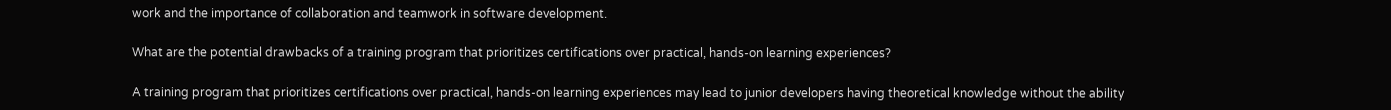work and the importance of collaboration and teamwork in software development.

What are the potential drawbacks of a training program that prioritizes certifications over practical, hands-on learning experiences?

A training program that prioritizes certifications over practical, hands-on learning experiences may lead to junior developers having theoretical knowledge without the ability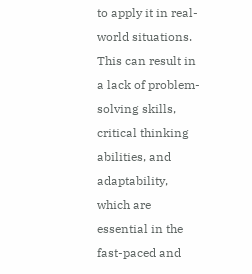to apply it in real-world situations. This can result in a lack of problem-solving skills, critical thinking abilities, and adaptability, which are essential in the fast-paced and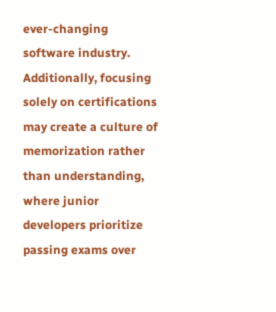ever-changing software industry. Additionally, focusing solely on certifications may create a culture of memorization rather than understanding, where junior developers prioritize passing exams over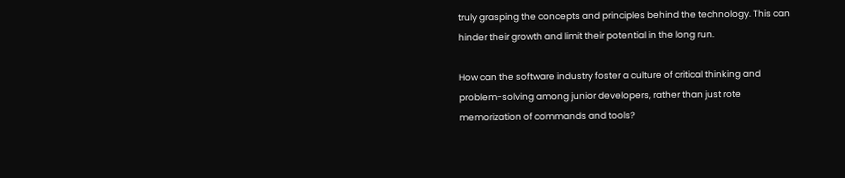truly grasping the concepts and principles behind the technology. This can hinder their growth and limit their potential in the long run.

How can the software industry foster a culture of critical thinking and problem-solving among junior developers, rather than just rote memorization of commands and tools?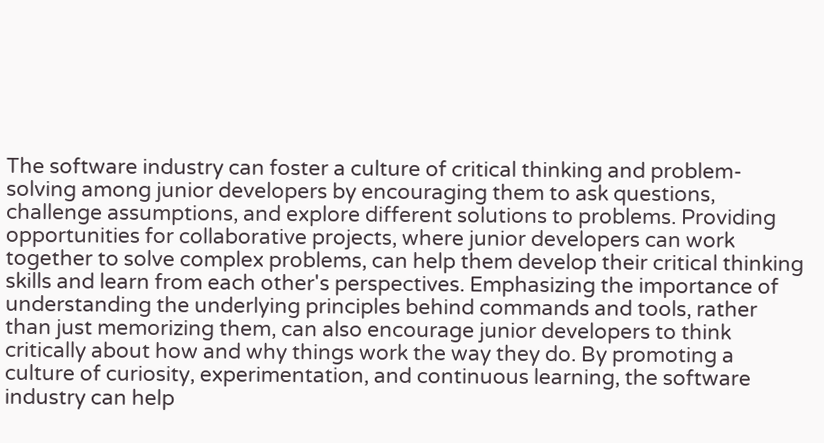The software industry can foster a culture of critical thinking and problem-solving among junior developers by encouraging them to ask questions, challenge assumptions, and explore different solutions to problems. Providing opportunities for collaborative projects, where junior developers can work together to solve complex problems, can help them develop their critical thinking skills and learn from each other's perspectives. Emphasizing the importance of understanding the underlying principles behind commands and tools, rather than just memorizing them, can also encourage junior developers to think critically about how and why things work the way they do. By promoting a culture of curiosity, experimentation, and continuous learning, the software industry can help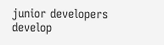junior developers develop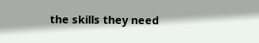the skills they need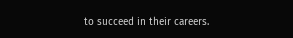to succeed in their careers.